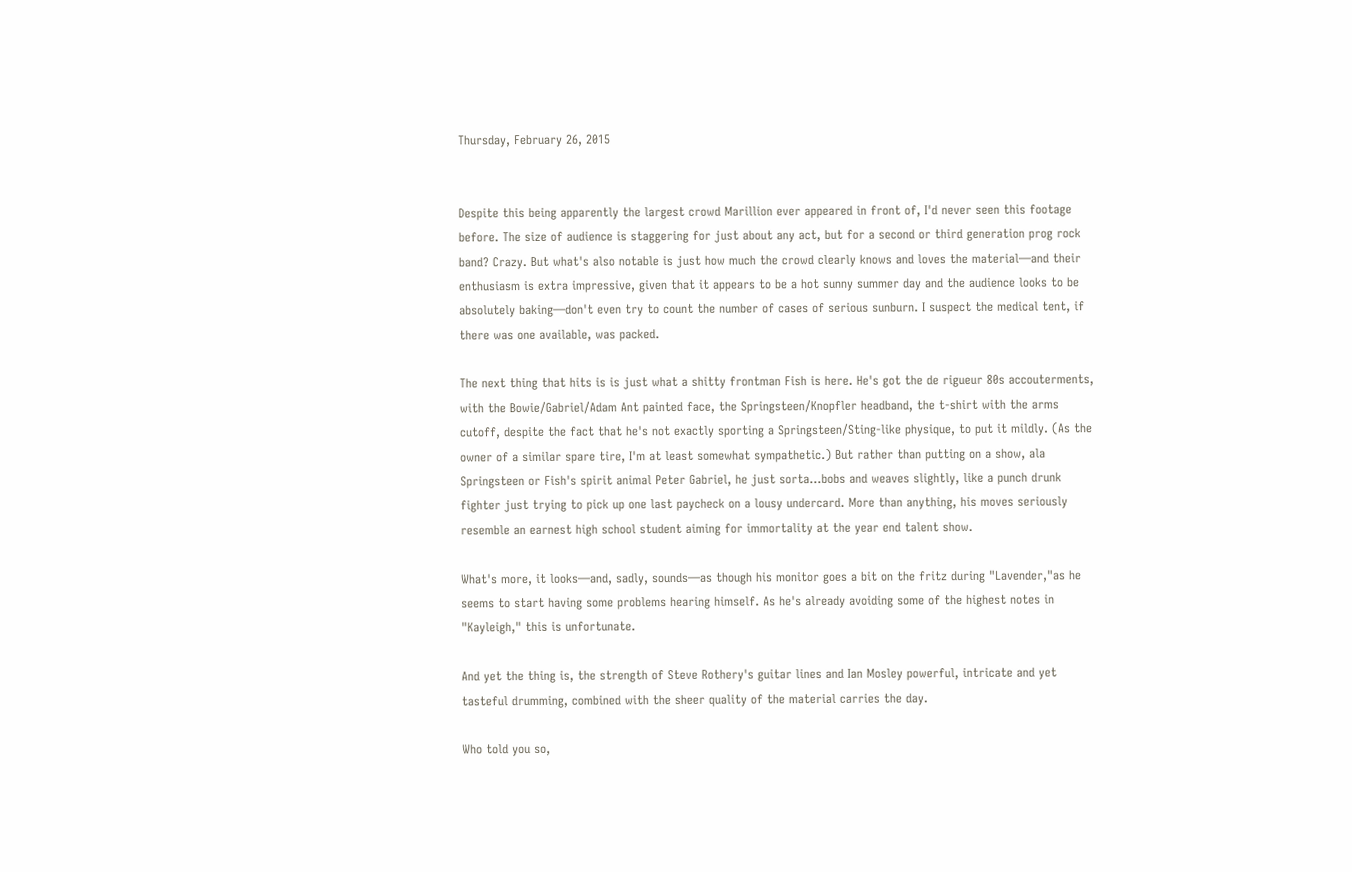Thursday, February 26, 2015


Despite this being apparently the largest crowd Marillion ever appeared in front of, I'd never seen this footage before. The size of audience is staggering for just about any act, but for a second or third generation prog rock band? Crazy. But what's also notable is just how much the crowd clearly knows and loves the material—and their enthusiasm is extra impressive, given that it appears to be a hot sunny summer day and the audience looks to be absolutely baking—don't even try to count the number of cases of serious sunburn. I suspect the medical tent, if there was one available, was packed.

The next thing that hits is is just what a shitty frontman Fish is here. He's got the de rigueur 80s accouterments, with the Bowie/Gabriel/Adam Ant painted face, the Springsteen/Knopfler headband, the t-shirt with the arms cutoff, despite the fact that he's not exactly sporting a Springsteen/Sting-like physique, to put it mildly. (As the owner of a similar spare tire, I'm at least somewhat sympathetic.) But rather than putting on a show, ala Springsteen or Fish's spirit animal Peter Gabriel, he just sorta...bobs and weaves slightly, like a punch drunk fighter just trying to pick up one last paycheck on a lousy undercard. More than anything, his moves seriously resemble an earnest high school student aiming for immortality at the year end talent show.

What's more, it looks—and, sadly, sounds—as though his monitor goes a bit on the fritz during "Lavender,"as he seems to start having some problems hearing himself. As he's already avoiding some of the highest notes in "Kayleigh," this is unfortunate.

And yet the thing is, the strength of Steve Rothery's guitar lines and Ian Mosley powerful, intricate and yet tasteful drumming, combined with the sheer quality of the material carries the day.

Who told you so,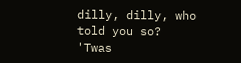dilly, dilly, who told you so?
'Twas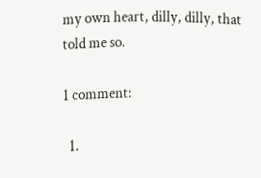my own heart, dilly, dilly, that told me so.

1 comment:

  1.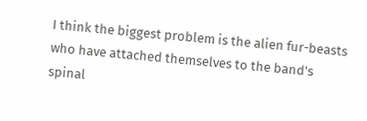I think the biggest problem is the alien fur-beasts who have attached themselves to the band's spinal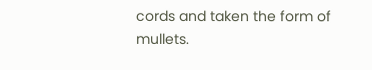cords and taken the form of mullets.